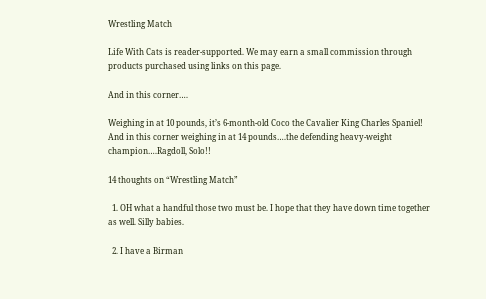Wrestling Match

Life With Cats is reader-supported. We may earn a small commission through products purchased using links on this page.

And in this corner….

Weighing in at 10 pounds, it’s 6-month-old Coco the Cavalier King Charles Spaniel! And in this corner weighing in at 14 pounds….the defending heavy-weight champion….Ragdoll, Solo!!

14 thoughts on “Wrestling Match”

  1. OH what a handful those two must be. I hope that they have down time together as well. Silly babies.

  2. I have a Birman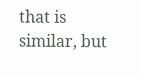that is similar, but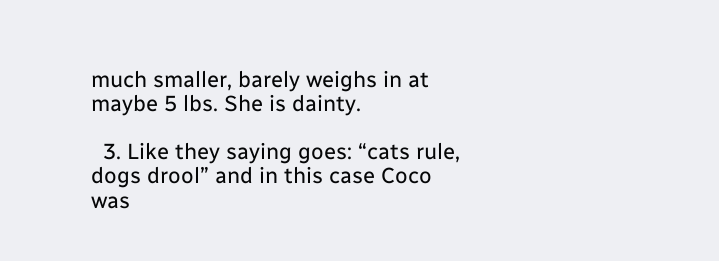much smaller, barely weighs in at maybe 5 lbs. She is dainty.

  3. Like they saying goes: “cats rule, dogs drool” and in this case Coco was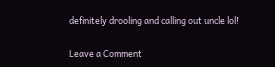definitely drooling and calling out uncle lol!

Leave a Comment